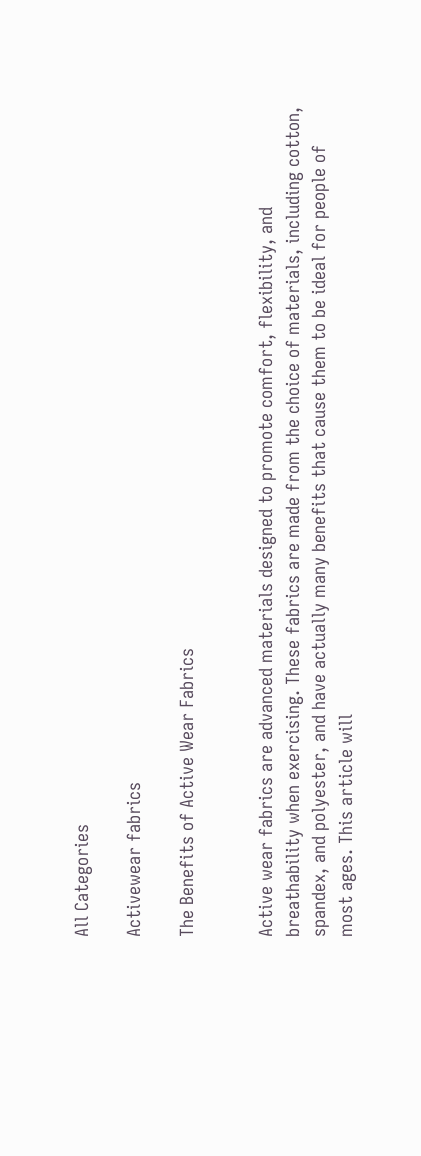All Categories

Activewear fabrics

The Benefits of Active Wear Fabrics


Active wear fabrics are advanced materials designed to promote comfort, flexibility, and breathability when exercising. These fabrics are made from the choice of materials, including cotton, spandex, and polyester, and have actually many benefits that cause them to be ideal for people of most ages. This article will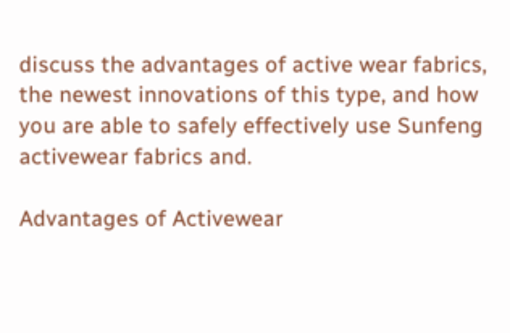discuss the advantages of active wear fabrics, the newest innovations of this type, and how you are able to safely effectively use Sunfeng activewear fabrics and.

Advantages of Activewear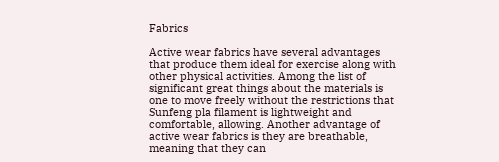Fabrics

Active wear fabrics have several advantages that produce them ideal for exercise along with other physical activities. Among the list of significant great things about the materials is one to move freely without the restrictions that Sunfeng pla filament is lightweight and comfortable, allowing. Another advantage of active wear fabrics is they are breathable, meaning that they can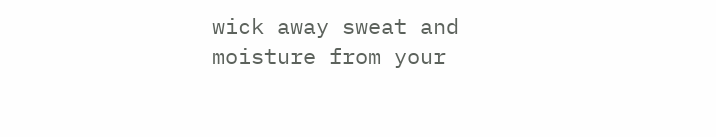wick away sweat and moisture from your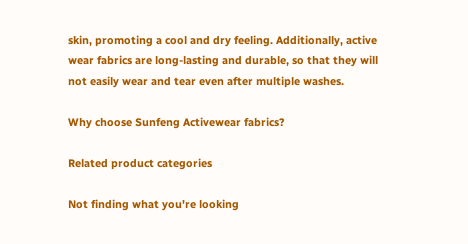skin, promoting a cool and dry feeling. Additionally, active wear fabrics are long-lasting and durable, so that they will not easily wear and tear even after multiple washes.

Why choose Sunfeng Activewear fabrics?

Related product categories

Not finding what you're looking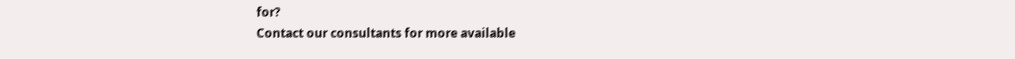for?
Contact our consultants for more available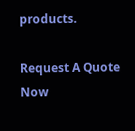products.

Request A Quote Now